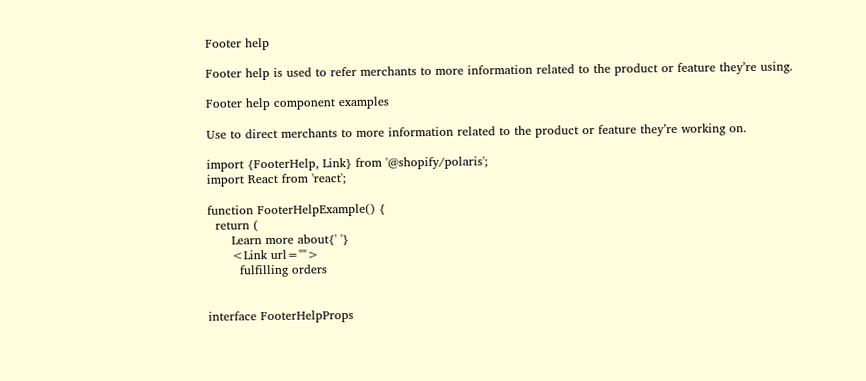Footer help

Footer help is used to refer merchants to more information related to the product or feature they’re using.

Footer help component examples

Use to direct merchants to more information related to the product or feature they’re working on.

import {FooterHelp, Link} from '@shopify/polaris';
import React from 'react';

function FooterHelpExample() {
  return (
      Learn more about{' '}
      <Link url="">
        fulfilling orders


interface FooterHelpProps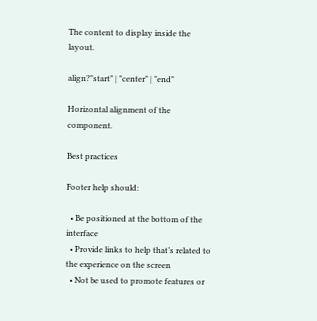The content to display inside the layout.

align?"start" | "center" | "end"

Horizontal alignment of the component.

Best practices

Footer help should:

  • Be positioned at the bottom of the interface
  • Provide links to help that’s related to the experience on the screen
  • Not be used to promote features or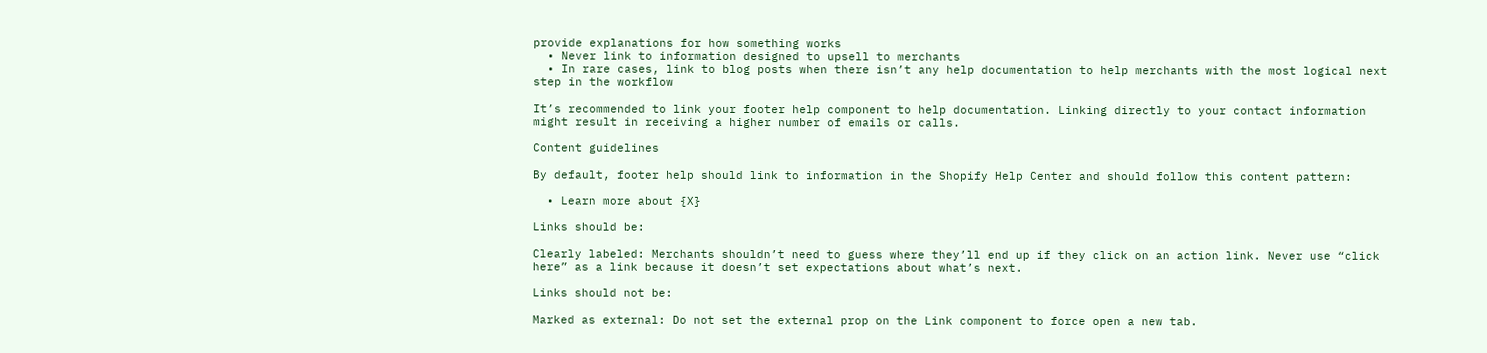provide explanations for how something works
  • Never link to information designed to upsell to merchants
  • In rare cases, link to blog posts when there isn’t any help documentation to help merchants with the most logical next step in the workflow

It’s recommended to link your footer help component to help documentation. Linking directly to your contact information might result in receiving a higher number of emails or calls.

Content guidelines

By default, footer help should link to information in the Shopify Help Center and should follow this content pattern:

  • Learn more about {X}

Links should be:

Clearly labeled: Merchants shouldn’t need to guess where they’ll end up if they click on an action link. Never use “click here” as a link because it doesn’t set expectations about what’s next.

Links should not be:

Marked as external: Do not set the external prop on the Link component to force open a new tab.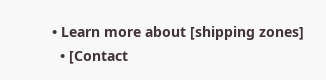• Learn more about [shipping zones]
  • [Contact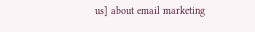us] about email marketing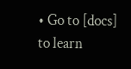• Go to [docs] to learn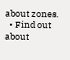about zones.
  • Find out about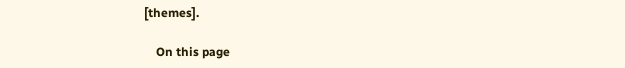[themes].

    On this page